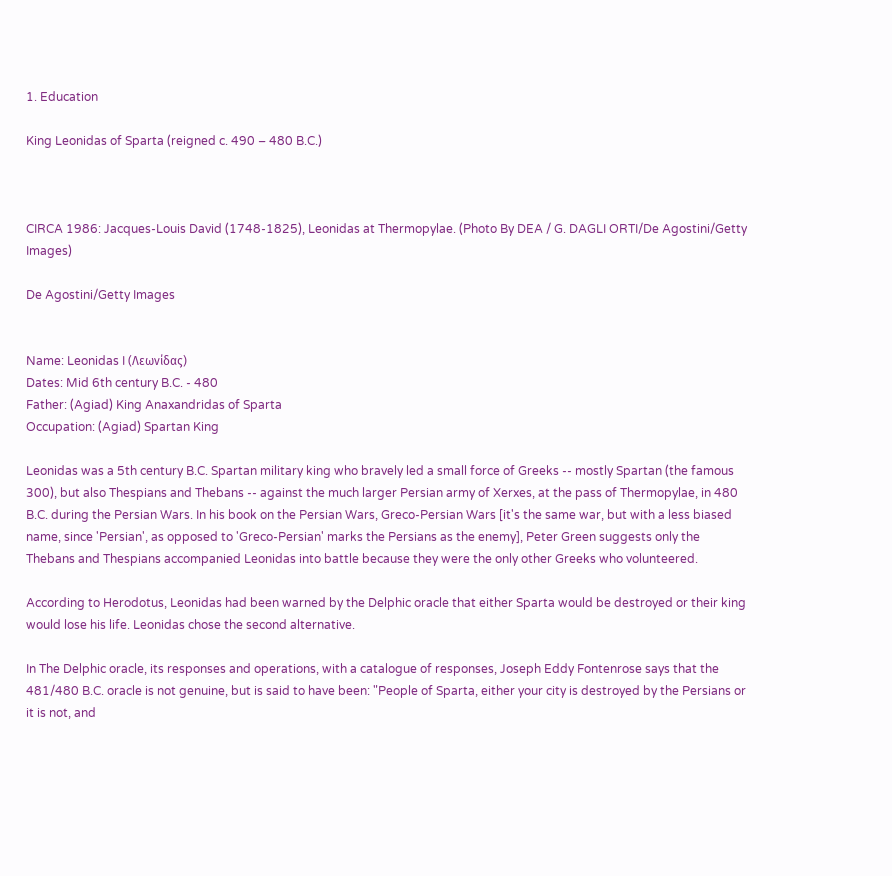1. Education

King Leonidas of Sparta (reigned c. 490 – 480 B.C.)



CIRCA 1986: Jacques-Louis David (1748-1825), Leonidas at Thermopylae. (Photo By DEA / G. DAGLI ORTI/De Agostini/Getty Images)

De Agostini/Getty Images


Name: Leonidas I (Λεωνίδας)
Dates: Mid 6th century B.C. - 480
Father: (Agiad) King Anaxandridas of Sparta
Occupation: (Agiad) Spartan King

Leonidas was a 5th century B.C. Spartan military king who bravely led a small force of Greeks -- mostly Spartan (the famous 300), but also Thespians and Thebans -- against the much larger Persian army of Xerxes, at the pass of Thermopylae, in 480 B.C. during the Persian Wars. In his book on the Persian Wars, Greco-Persian Wars [it's the same war, but with a less biased name, since 'Persian', as opposed to 'Greco-Persian' marks the Persians as the enemy], Peter Green suggests only the Thebans and Thespians accompanied Leonidas into battle because they were the only other Greeks who volunteered.

According to Herodotus, Leonidas had been warned by the Delphic oracle that either Sparta would be destroyed or their king would lose his life. Leonidas chose the second alternative.

In The Delphic oracle, its responses and operations, with a catalogue of responses, Joseph Eddy Fontenrose says that the 481/480 B.C. oracle is not genuine, but is said to have been: "People of Sparta, either your city is destroyed by the Persians or it is not, and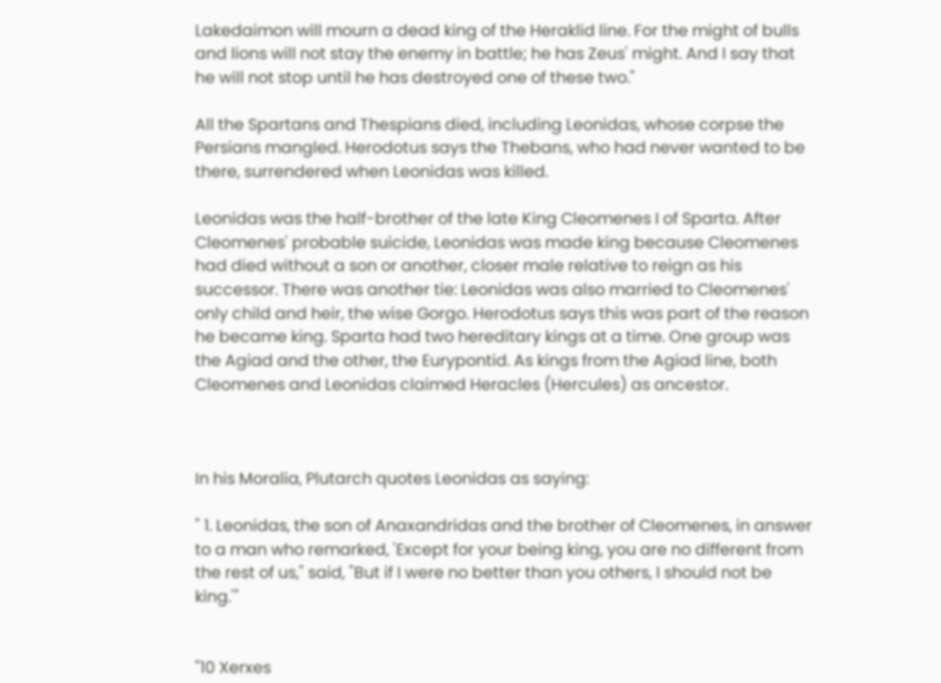Lakedaimon will mourn a dead king of the Heraklid line. For the might of bulls and lions will not stay the enemy in battle; he has Zeus' might. And I say that he will not stop until he has destroyed one of these two."

All the Spartans and Thespians died, including Leonidas, whose corpse the Persians mangled. Herodotus says the Thebans, who had never wanted to be there, surrendered when Leonidas was killed.

Leonidas was the half-brother of the late King Cleomenes I of Sparta. After Cleomenes' probable suicide, Leonidas was made king because Cleomenes had died without a son or another, closer male relative to reign as his successor. There was another tie: Leonidas was also married to Cleomenes' only child and heir, the wise Gorgo. Herodotus says this was part of the reason he became king. Sparta had two hereditary kings at a time. One group was the Agiad and the other, the Eurypontid. As kings from the Agiad line, both Cleomenes and Leonidas claimed Heracles (Hercules) as ancestor.



In his Moralia, Plutarch quotes Leonidas as saying:

" 1. Leonidas, the son of Anaxandridas and the brother of Cleomenes, in answer to a man who remarked, 'Except for your being king, you are no different from the rest of us," said, "But if I were no better than you others, I should not be king.'"


"10 Xerxes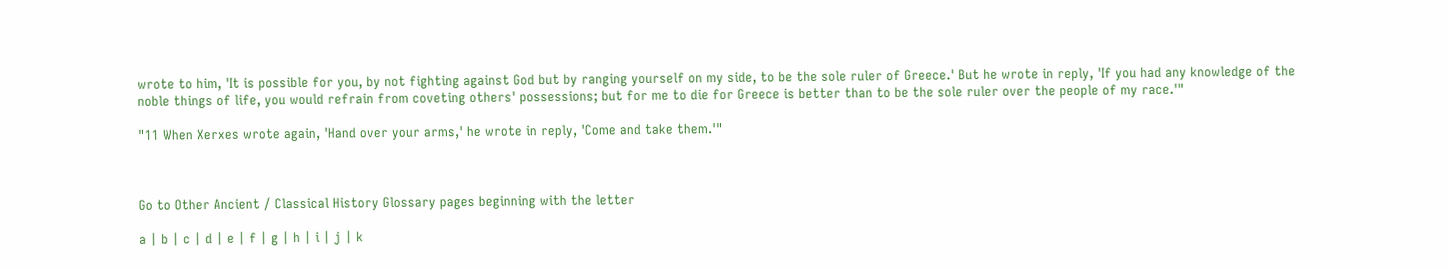wrote to him, 'It is possible for you, by not fighting against God but by ranging yourself on my side, to be the sole ruler of Greece.' But he wrote in reply, 'If you had any knowledge of the noble things of life, you would refrain from coveting others' possessions; but for me to die for Greece is better than to be the sole ruler over the people of my race.'"

"11 When Xerxes wrote again, 'Hand over your arms,' he wrote in reply, 'Come and take them.'"



Go to Other Ancient / Classical History Glossary pages beginning with the letter

a | b | c | d | e | f | g | h | i | j | k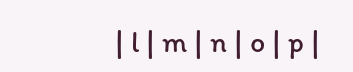| l | m | n | o | p |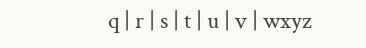q | r | s | t | u | v | wxyz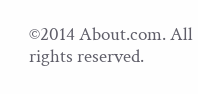©2014 About.com. All rights reserved.